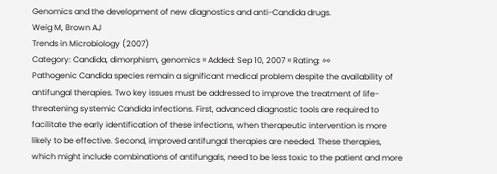Genomics and the development of new diagnostics and anti-Candida drugs.
Weig M, Brown AJ
Trends in Microbiology (2007)
Category: Candida, dimorphism, genomics ¤ Added: Sep 10, 2007 ¤ Rating: ◊◊
Pathogenic Candida species remain a significant medical problem despite the availability of antifungal therapies. Two key issues must be addressed to improve the treatment of life-threatening systemic Candida infections. First, advanced diagnostic tools are required to facilitate the early identification of these infections, when therapeutic intervention is more likely to be effective. Second, improved antifungal therapies are needed. These therapies, which might include combinations of antifungals, need to be less toxic to the patient and more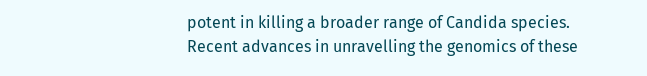potent in killing a broader range of Candida species. Recent advances in unravelling the genomics of these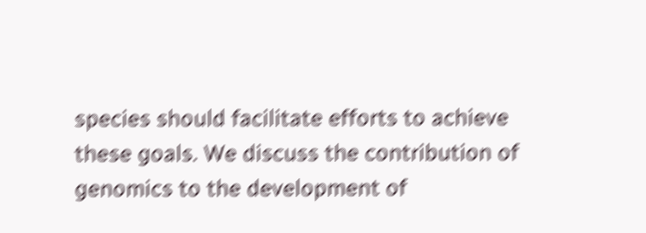species should facilitate efforts to achieve these goals. We discuss the contribution of genomics to the development of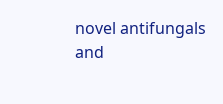novel antifungals and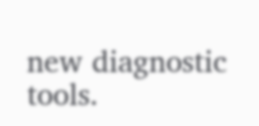new diagnostic tools.